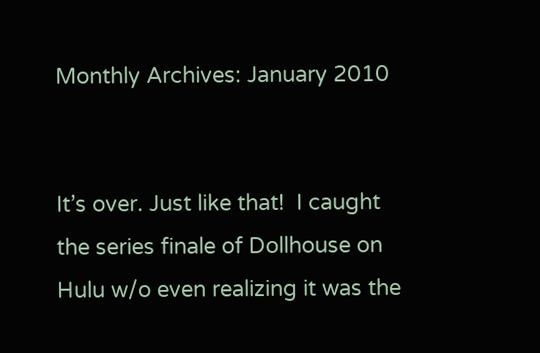Monthly Archives: January 2010


It’s over. Just like that!  I caught the series finale of Dollhouse on Hulu w/o even realizing it was the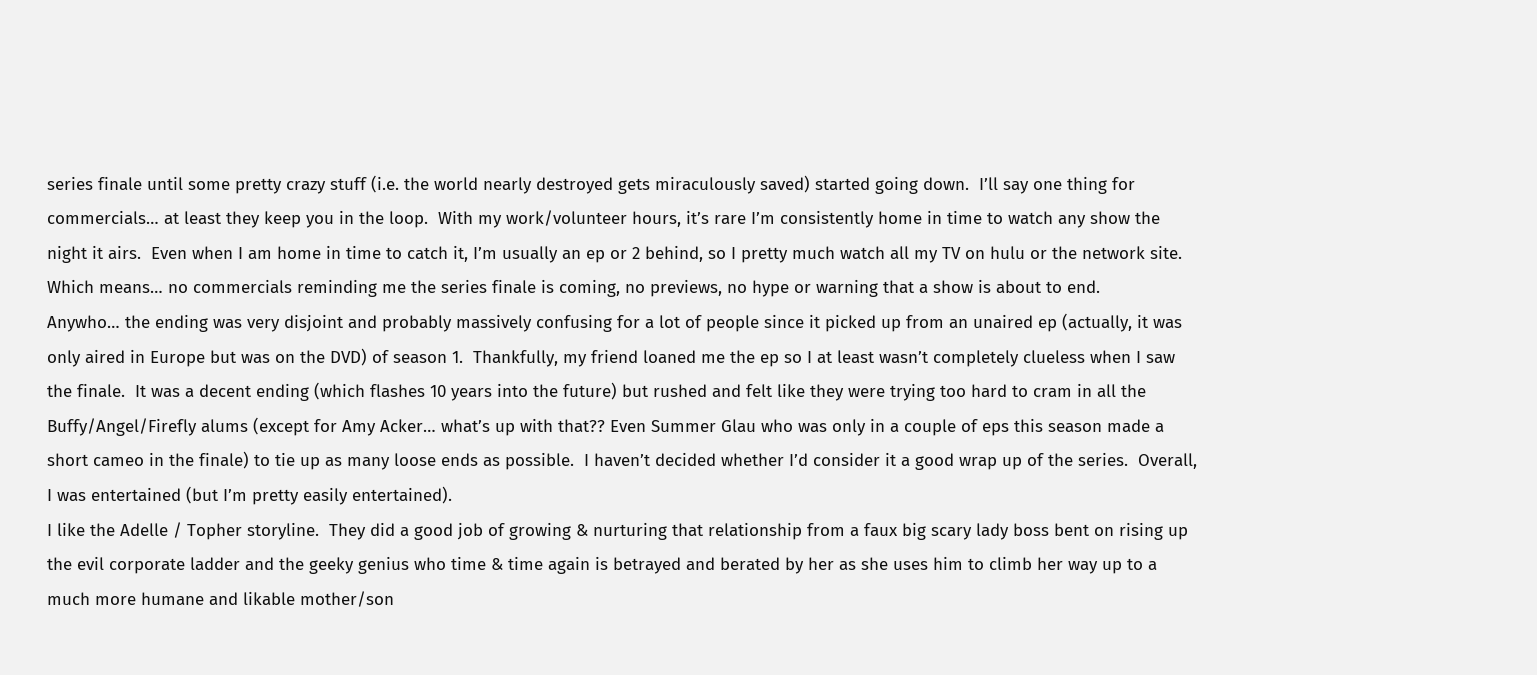series finale until some pretty crazy stuff (i.e. the world nearly destroyed gets miraculously saved) started going down.  I’ll say one thing for commercials… at least they keep you in the loop.  With my work/volunteer hours, it’s rare I’m consistently home in time to watch any show the night it airs.  Even when I am home in time to catch it, I’m usually an ep or 2 behind, so I pretty much watch all my TV on hulu or the network site.  Which means… no commercials reminding me the series finale is coming, no previews, no hype or warning that a show is about to end.
Anywho… the ending was very disjoint and probably massively confusing for a lot of people since it picked up from an unaired ep (actually, it was only aired in Europe but was on the DVD) of season 1.  Thankfully, my friend loaned me the ep so I at least wasn’t completely clueless when I saw the finale.  It was a decent ending (which flashes 10 years into the future) but rushed and felt like they were trying too hard to cram in all the Buffy/Angel/Firefly alums (except for Amy Acker… what’s up with that?? Even Summer Glau who was only in a couple of eps this season made a short cameo in the finale) to tie up as many loose ends as possible.  I haven’t decided whether I’d consider it a good wrap up of the series.  Overall, I was entertained (but I’m pretty easily entertained).
I like the Adelle / Topher storyline.  They did a good job of growing & nurturing that relationship from a faux big scary lady boss bent on rising up the evil corporate ladder and the geeky genius who time & time again is betrayed and berated by her as she uses him to climb her way up to a much more humane and likable mother/son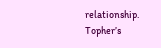relationship.  Topher’s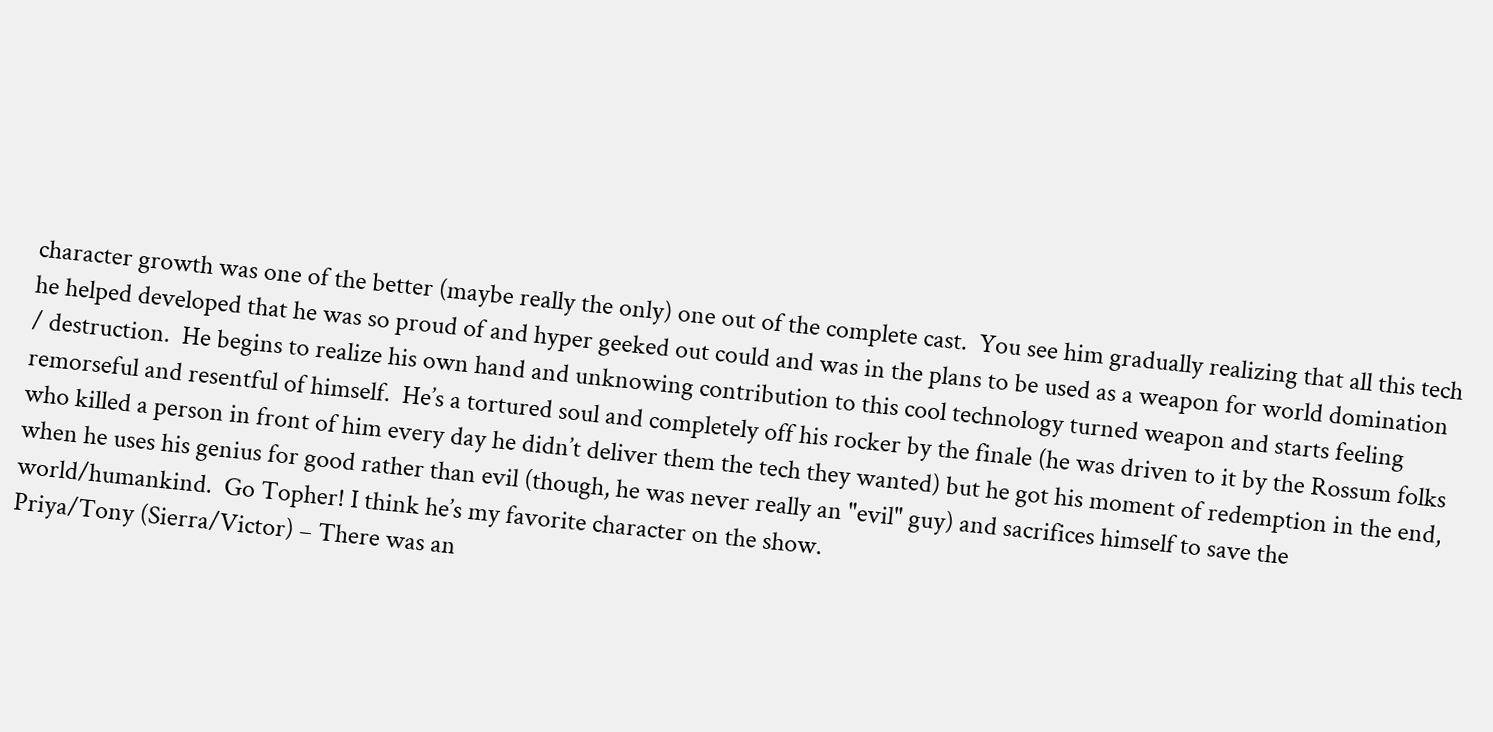character growth was one of the better (maybe really the only) one out of the complete cast.  You see him gradually realizing that all this tech he helped developed that he was so proud of and hyper geeked out could and was in the plans to be used as a weapon for world domination / destruction.  He begins to realize his own hand and unknowing contribution to this cool technology turned weapon and starts feeling remorseful and resentful of himself.  He’s a tortured soul and completely off his rocker by the finale (he was driven to it by the Rossum folks who killed a person in front of him every day he didn’t deliver them the tech they wanted) but he got his moment of redemption in the end, when he uses his genius for good rather than evil (though, he was never really an "evil" guy) and sacrifices himself to save the world/humankind.  Go Topher! I think he’s my favorite character on the show.
Priya/Tony (Sierra/Victor) – There was an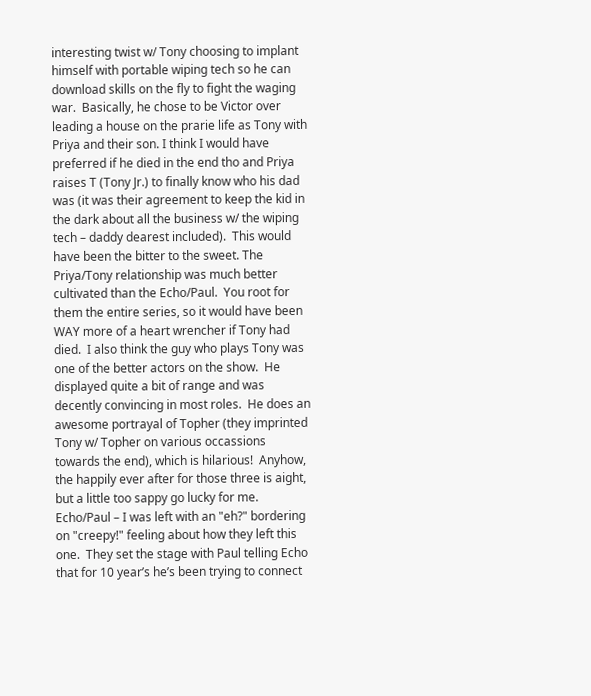interesting twist w/ Tony choosing to implant himself with portable wiping tech so he can download skills on the fly to fight the waging war.  Basically, he chose to be Victor over leading a house on the prarie life as Tony with Priya and their son. I think I would have preferred if he died in the end tho and Priya raises T (Tony Jr.) to finally know who his dad was (it was their agreement to keep the kid in the dark about all the business w/ the wiping tech – daddy dearest included).  This would have been the bitter to the sweet. The Priya/Tony relationship was much better cultivated than the Echo/Paul.  You root for them the entire series, so it would have been WAY more of a heart wrencher if Tony had died.  I also think the guy who plays Tony was one of the better actors on the show.  He displayed quite a bit of range and was decently convincing in most roles.  He does an awesome portrayal of Topher (they imprinted Tony w/ Topher on various occassions towards the end), which is hilarious!  Anyhow, the happily ever after for those three is aight, but a little too sappy go lucky for me.
Echo/Paul – I was left with an "eh?" bordering on "creepy!" feeling about how they left this one.  They set the stage with Paul telling Echo that for 10 year’s he’s been trying to connect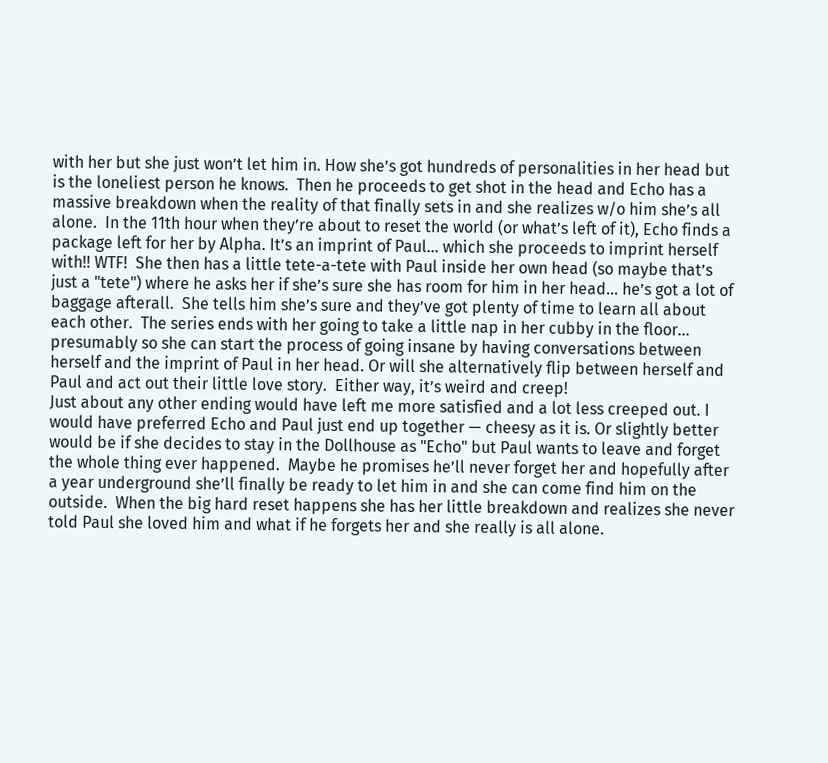with her but she just won’t let him in. How she’s got hundreds of personalities in her head but is the loneliest person he knows.  Then he proceeds to get shot in the head and Echo has a massive breakdown when the reality of that finally sets in and she realizes w/o him she’s all alone.  In the 11th hour when they’re about to reset the world (or what’s left of it), Echo finds a package left for her by Alpha. It’s an imprint of Paul… which she proceeds to imprint herself with!! WTF!  She then has a little tete-a-tete with Paul inside her own head (so maybe that’s just a "tete") where he asks her if she’s sure she has room for him in her head… he’s got a lot of baggage afterall.  She tells him she’s sure and they’ve got plenty of time to learn all about each other.  The series ends with her going to take a little nap in her cubby in the floor… presumably so she can start the process of going insane by having conversations between herself and the imprint of Paul in her head. Or will she alternatively flip between herself and Paul and act out their little love story.  Either way, it’s weird and creep!
Just about any other ending would have left me more satisfied and a lot less creeped out. I would have preferred Echo and Paul just end up together — cheesy as it is. Or slightly better would be if she decides to stay in the Dollhouse as "Echo" but Paul wants to leave and forget the whole thing ever happened.  Maybe he promises he’ll never forget her and hopefully after a year underground she’ll finally be ready to let him in and she can come find him on the outside.  When the big hard reset happens she has her little breakdown and realizes she never told Paul she loved him and what if he forgets her and she really is all alone.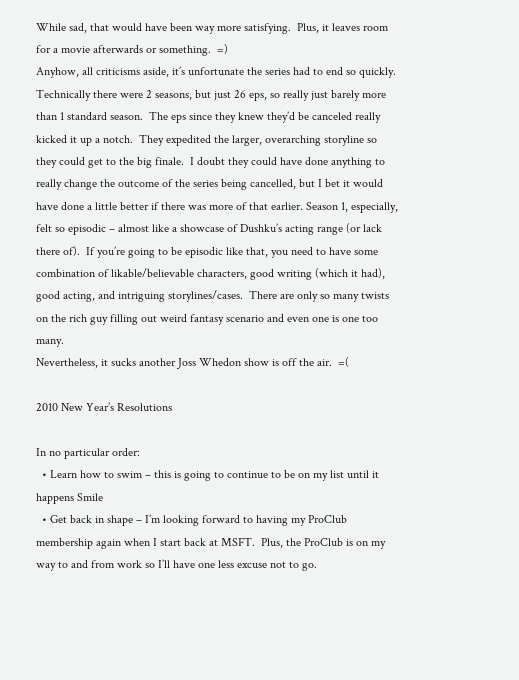While sad, that would have been way more satisfying.  Plus, it leaves room for a movie afterwards or something.  =)
Anyhow, all criticisms aside, it’s unfortunate the series had to end so quickly.  Technically there were 2 seasons, but just 26 eps, so really just barely more than 1 standard season.  The eps since they knew they’d be canceled really kicked it up a notch.  They expedited the larger, overarching storyline so they could get to the big finale.  I doubt they could have done anything to really change the outcome of the series being cancelled, but I bet it would have done a little better if there was more of that earlier. Season 1, especially, felt so episodic – almost like a showcase of Dushku’s acting range (or lack there of).  If you’re going to be episodic like that, you need to have some combination of likable/believable characters, good writing (which it had), good acting, and intriguing storylines/cases.  There are only so many twists on the rich guy filling out weird fantasy scenario and even one is one too many.
Nevertheless, it sucks another Joss Whedon show is off the air.  =(

2010 New Year’s Resolutions

In no particular order:
  • Learn how to swim – this is going to continue to be on my list until it happens Smile
  • Get back in shape – I’m looking forward to having my ProClub membership again when I start back at MSFT.  Plus, the ProClub is on my way to and from work so I’ll have one less excuse not to go.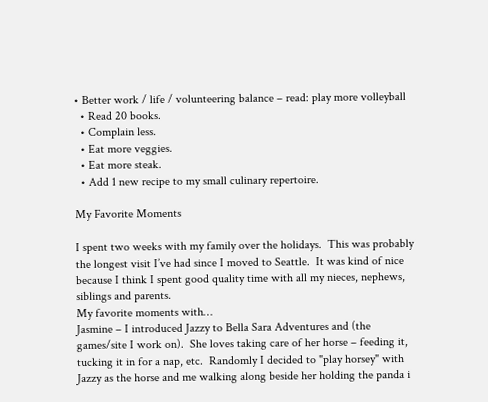• Better work / life / volunteering balance – read: play more volleyball
  • Read 20 books.
  • Complain less.
  • Eat more veggies.
  • Eat more steak.
  • Add 1 new recipe to my small culinary repertoire.

My Favorite Moments

I spent two weeks with my family over the holidays.  This was probably the longest visit I’ve had since I moved to Seattle.  It was kind of nice because I think I spent good quality time with all my nieces, nephews, siblings and parents.
My favorite moments with…
Jasmine – I introduced Jazzy to Bella Sara Adventures and (the games/site I work on).  She loves taking care of her horse – feeding it, tucking it in for a nap, etc.  Randomly I decided to "play horsey" with Jazzy as the horse and me walking along beside her holding the panda i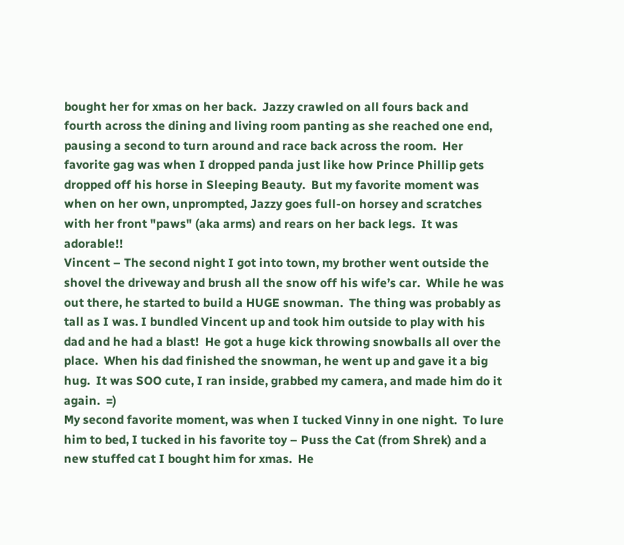bought her for xmas on her back.  Jazzy crawled on all fours back and fourth across the dining and living room panting as she reached one end, pausing a second to turn around and race back across the room.  Her favorite gag was when I dropped panda just like how Prince Phillip gets dropped off his horse in Sleeping Beauty.  But my favorite moment was when on her own, unprompted, Jazzy goes full-on horsey and scratches with her front "paws" (aka arms) and rears on her back legs.  It was adorable!!
Vincent – The second night I got into town, my brother went outside the shovel the driveway and brush all the snow off his wife’s car.  While he was out there, he started to build a HUGE snowman.  The thing was probably as tall as I was. I bundled Vincent up and took him outside to play with his dad and he had a blast!  He got a huge kick throwing snowballs all over the place.  When his dad finished the snowman, he went up and gave it a big hug.  It was SOO cute, I ran inside, grabbed my camera, and made him do it again.  =)
My second favorite moment, was when I tucked Vinny in one night.  To lure him to bed, I tucked in his favorite toy – Puss the Cat (from Shrek) and a new stuffed cat I bought him for xmas.  He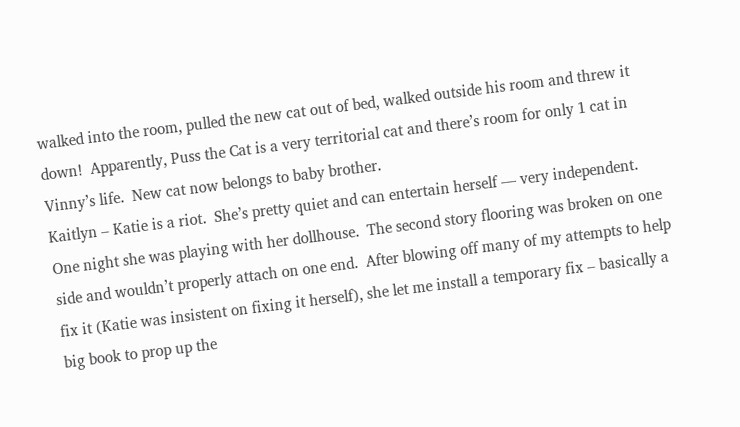walked into the room, pulled the new cat out of bed, walked outside his room and threw it down!  Apparently, Puss the Cat is a very territorial cat and there’s room for only 1 cat in Vinny’s life.  New cat now belongs to baby brother.
Kaitlyn – Katie is a riot.  She’s pretty quiet and can entertain herself — very independent.  One night she was playing with her dollhouse.  The second story flooring was broken on one side and wouldn’t properly attach on one end.  After blowing off many of my attempts to help fix it (Katie was insistent on fixing it herself), she let me install a temporary fix – basically a big book to prop up the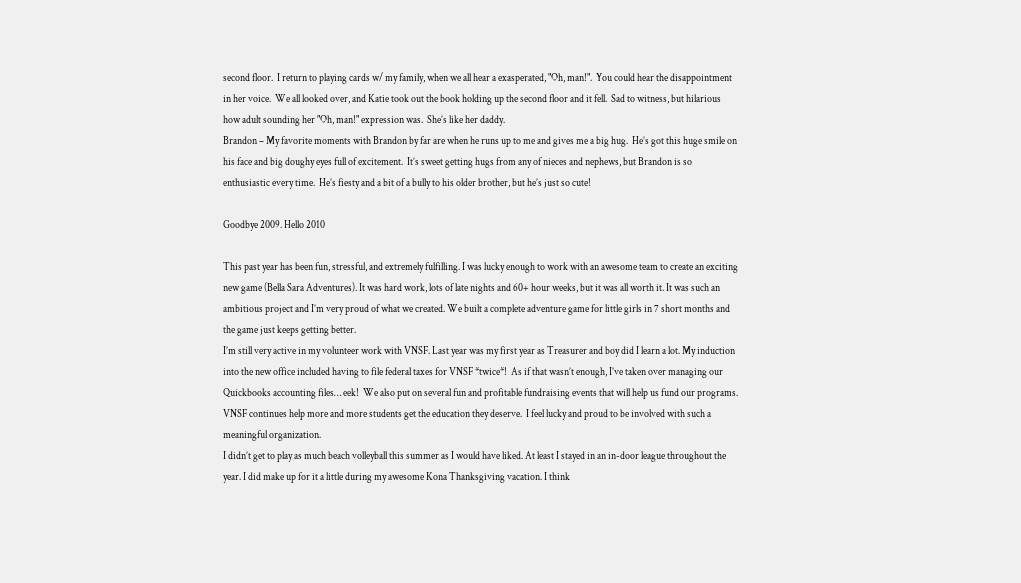second floor.  I return to playing cards w/ my family, when we all hear a exasperated, "Oh, man!".  You could hear the disappointment in her voice.  We all looked over, and Katie took out the book holding up the second floor and it fell.  Sad to witness, but hilarious how adult sounding her "Oh, man!" expression was.  She’s like her daddy.
Brandon – My favorite moments with Brandon by far are when he runs up to me and gives me a big hug.  He’s got this huge smile on his face and big doughy eyes full of excitement.  It’s sweet getting hugs from any of nieces and nephews, but Brandon is so enthusiastic every time.  He’s fiesty and a bit of a bully to his older brother, but he’s just so cute!

Goodbye 2009. Hello 2010

This past year has been fun, stressful, and extremely fulfilling. I was lucky enough to work with an awesome team to create an exciting new game (Bella Sara Adventures). It was hard work, lots of late nights and 60+ hour weeks, but it was all worth it. It was such an ambitious project and I’m very proud of what we created. We built a complete adventure game for little girls in 7 short months and the game just keeps getting better.
I’m still very active in my volunteer work with VNSF. Last year was my first year as Treasurer and boy did I learn a lot. My induction into the new office included having to file federal taxes for VNSF *twice*!  As if that wasn’t enough, I’ve taken over managing our Quickbooks accounting files… eek!  We also put on several fun and profitable fundraising events that will help us fund our programs.  VNSF continues help more and more students get the education they deserve.  I feel lucky and proud to be involved with such a meaningful organization.
I didn’t get to play as much beach volleyball this summer as I would have liked. At least I stayed in an in-door league throughout the year. I did make up for it a little during my awesome Kona Thanksgiving vacation. I think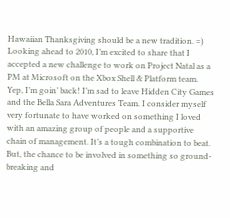Hawaiian Thanksgiving should be a new tradition. =)
Looking ahead to 2010, I’m excited to share that I accepted a new challenge to work on Project Natal as a PM at Microsoft on the Xbox Shell & Platform team. Yep, I’m goin’ back! I’m sad to leave Hidden City Games and the Bella Sara Adventures Team. I consider myself very fortunate to have worked on something I loved with an amazing group of people and a supportive chain of management. It’s a tough combination to beat. But, the chance to be involved in something so ground-breaking and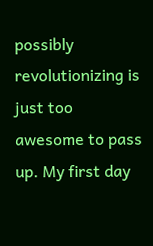possibly revolutionizing is just too awesome to pass up. My first day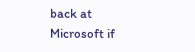back at Microsoft if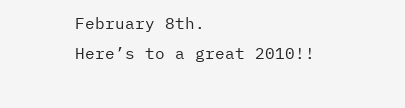February 8th.
Here’s to a great 2010!!